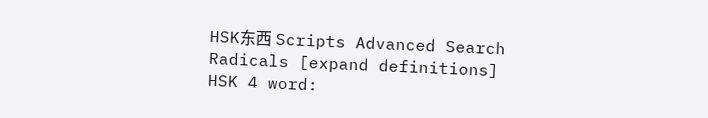HSK东西 Scripts Advanced Search Radicals [expand definitions]
HSK 4 word: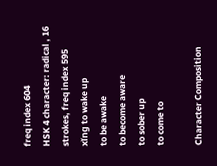freq index 604
HSK 4 character: radical , 16 strokes, freq index 595
xǐng to wake up
to be awake
to become aware
to sober up
to come to

Character Composition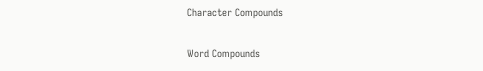Character Compounds

Word Compounds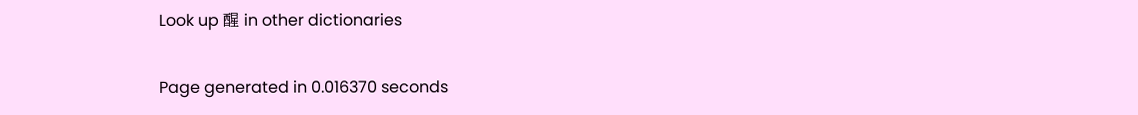Look up 醒 in other dictionaries

Page generated in 0.016370 seconds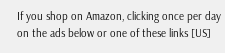If you shop on Amazon, clicking once per day on the ads below or one of these links [US]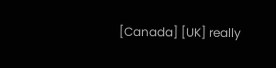[Canada] [UK] really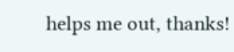helps me out, thanks!